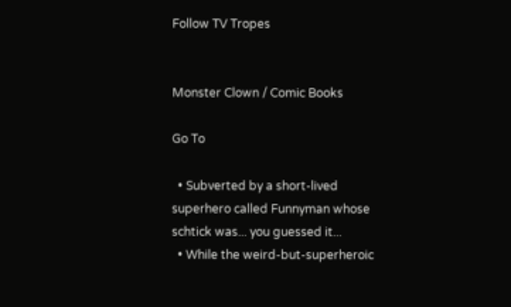Follow TV Tropes


Monster Clown / Comic Books

Go To

  • Subverted by a short-lived superhero called Funnyman whose schtick was... you guessed it...
  • While the weird-but-superheroic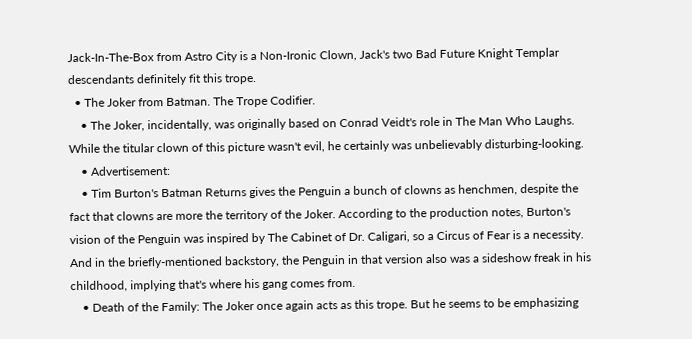Jack-In-The-Box from Astro City is a Non-Ironic Clown, Jack's two Bad Future Knight Templar descendants definitely fit this trope.
  • The Joker from Batman. The Trope Codifier.
    • The Joker, incidentally, was originally based on Conrad Veidt's role in The Man Who Laughs. While the titular clown of this picture wasn't evil, he certainly was unbelievably disturbing-looking.
    • Advertisement:
    • Tim Burton's Batman Returns gives the Penguin a bunch of clowns as henchmen, despite the fact that clowns are more the territory of the Joker. According to the production notes, Burton's vision of the Penguin was inspired by The Cabinet of Dr. Caligari, so a Circus of Fear is a necessity. And in the briefly-mentioned backstory, the Penguin in that version also was a sideshow freak in his childhood, implying that's where his gang comes from.
    • Death of the Family: The Joker once again acts as this trope. But he seems to be emphasizing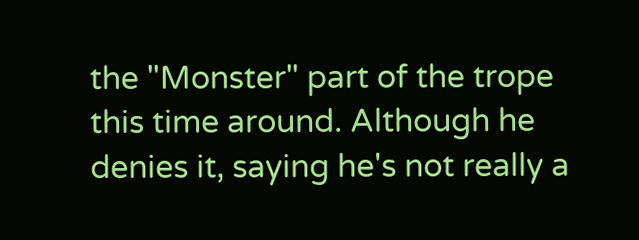the "Monster" part of the trope this time around. Although he denies it, saying he's not really a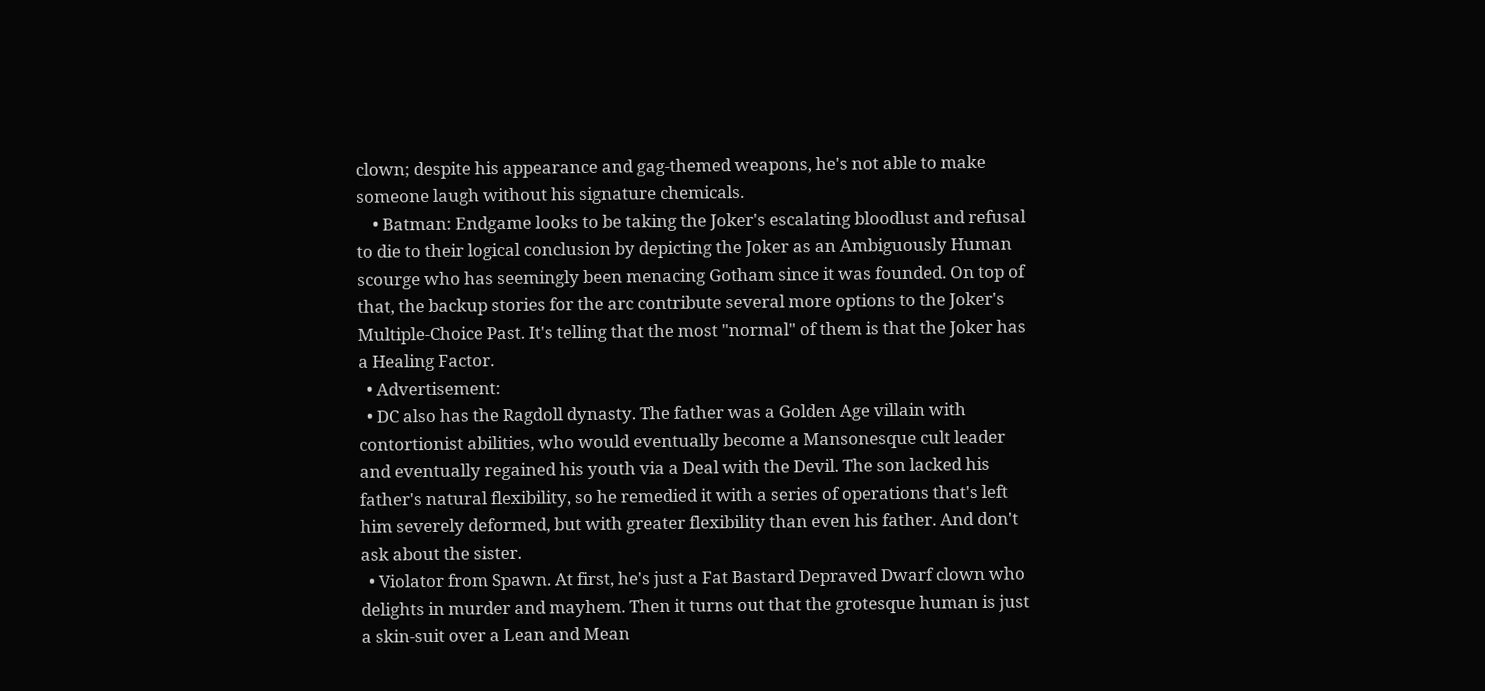clown; despite his appearance and gag-themed weapons, he's not able to make someone laugh without his signature chemicals.
    • Batman: Endgame looks to be taking the Joker's escalating bloodlust and refusal to die to their logical conclusion by depicting the Joker as an Ambiguously Human scourge who has seemingly been menacing Gotham since it was founded. On top of that, the backup stories for the arc contribute several more options to the Joker's Multiple-Choice Past. It's telling that the most "normal" of them is that the Joker has a Healing Factor.
  • Advertisement:
  • DC also has the Ragdoll dynasty. The father was a Golden Age villain with contortionist abilities, who would eventually become a Mansonesque cult leader and eventually regained his youth via a Deal with the Devil. The son lacked his father's natural flexibility, so he remedied it with a series of operations that's left him severely deformed, but with greater flexibility than even his father. And don't ask about the sister.
  • Violator from Spawn. At first, he's just a Fat Bastard Depraved Dwarf clown who delights in murder and mayhem. Then it turns out that the grotesque human is just a skin-suit over a Lean and Mean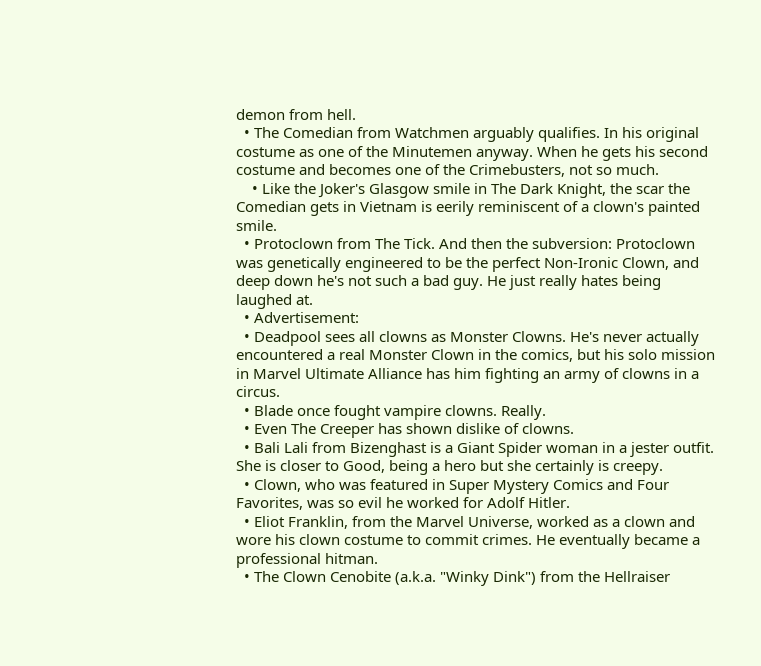demon from hell.
  • The Comedian from Watchmen arguably qualifies. In his original costume as one of the Minutemen anyway. When he gets his second costume and becomes one of the Crimebusters, not so much.
    • Like the Joker's Glasgow smile in The Dark Knight, the scar the Comedian gets in Vietnam is eerily reminiscent of a clown's painted smile.
  • Protoclown from The Tick. And then the subversion: Protoclown was genetically engineered to be the perfect Non-Ironic Clown, and deep down he's not such a bad guy. He just really hates being laughed at.
  • Advertisement:
  • Deadpool sees all clowns as Monster Clowns. He's never actually encountered a real Monster Clown in the comics, but his solo mission in Marvel Ultimate Alliance has him fighting an army of clowns in a circus.
  • Blade once fought vampire clowns. Really.
  • Even The Creeper has shown dislike of clowns.
  • Bali Lali from Bizenghast is a Giant Spider woman in a jester outfit. She is closer to Good, being a hero but she certainly is creepy.
  • Clown, who was featured in Super Mystery Comics and Four Favorites, was so evil he worked for Adolf Hitler.
  • Eliot Franklin, from the Marvel Universe, worked as a clown and wore his clown costume to commit crimes. He eventually became a professional hitman.
  • The Clown Cenobite (a.k.a. "Winky Dink") from the Hellraiser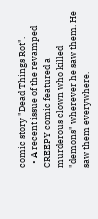comic story "Dead Things Rot".
  • A recent issue of the revamped CREEPY comic featured a murderous clown who killed "demons" wherever he saw them. He saw them everywhere.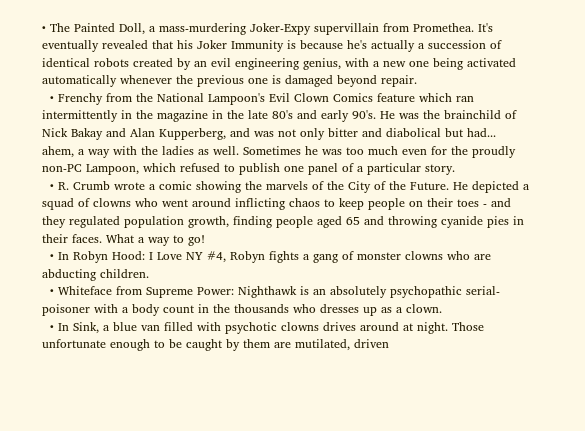• The Painted Doll, a mass-murdering Joker-Expy supervillain from Promethea. It's eventually revealed that his Joker Immunity is because he's actually a succession of identical robots created by an evil engineering genius, with a new one being activated automatically whenever the previous one is damaged beyond repair.
  • Frenchy from the National Lampoon's Evil Clown Comics feature which ran intermittently in the magazine in the late 80's and early 90's. He was the brainchild of Nick Bakay and Alan Kupperberg, and was not only bitter and diabolical but had... ahem, a way with the ladies as well. Sometimes he was too much even for the proudly non-PC Lampoon, which refused to publish one panel of a particular story.
  • R. Crumb wrote a comic showing the marvels of the City of the Future. He depicted a squad of clowns who went around inflicting chaos to keep people on their toes - and they regulated population growth, finding people aged 65 and throwing cyanide pies in their faces. What a way to go!
  • In Robyn Hood: I Love NY #4, Robyn fights a gang of monster clowns who are abducting children.
  • Whiteface from Supreme Power: Nighthawk is an absolutely psychopathic serial-poisoner with a body count in the thousands who dresses up as a clown.
  • In Sink, a blue van filled with psychotic clowns drives around at night. Those unfortunate enough to be caught by them are mutilated, driven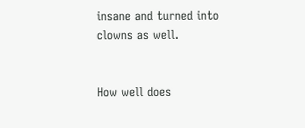insane and turned into clowns as well.


How well does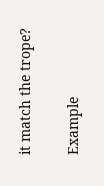it match the trope?

Example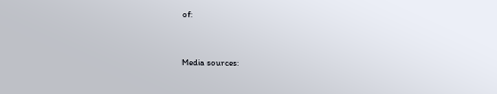of:


Media sources: